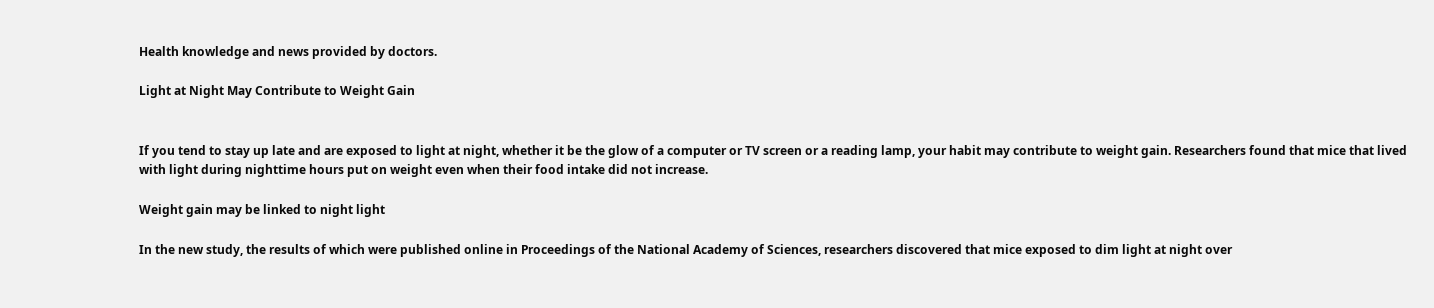Health knowledge and news provided by doctors.

Light at Night May Contribute to Weight Gain


If you tend to stay up late and are exposed to light at night, whether it be the glow of a computer or TV screen or a reading lamp, your habit may contribute to weight gain. Researchers found that mice that lived with light during nighttime hours put on weight even when their food intake did not increase.

Weight gain may be linked to night light

In the new study, the results of which were published online in Proceedings of the National Academy of Sciences, researchers discovered that mice exposed to dim light at night over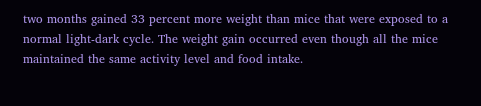two months gained 33 percent more weight than mice that were exposed to a normal light-dark cycle. The weight gain occurred even though all the mice maintained the same activity level and food intake.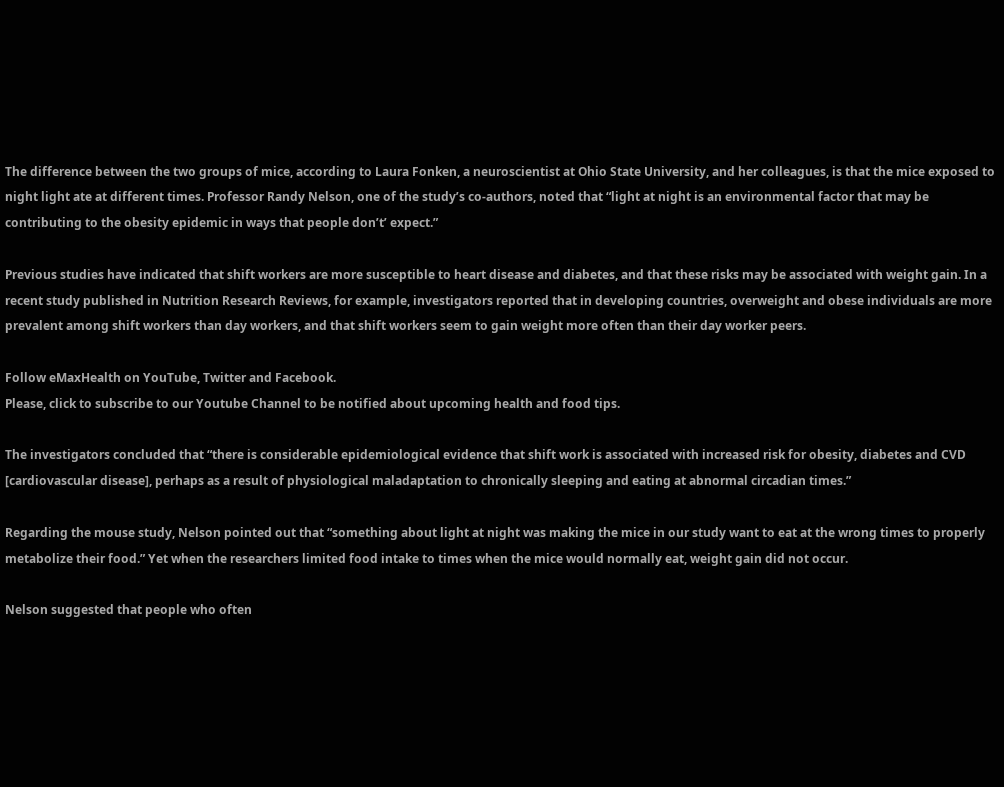The difference between the two groups of mice, according to Laura Fonken, a neuroscientist at Ohio State University, and her colleagues, is that the mice exposed to night light ate at different times. Professor Randy Nelson, one of the study’s co-authors, noted that “light at night is an environmental factor that may be contributing to the obesity epidemic in ways that people don’t’ expect.”

Previous studies have indicated that shift workers are more susceptible to heart disease and diabetes, and that these risks may be associated with weight gain. In a recent study published in Nutrition Research Reviews, for example, investigators reported that in developing countries, overweight and obese individuals are more prevalent among shift workers than day workers, and that shift workers seem to gain weight more often than their day worker peers.

Follow eMaxHealth on YouTube, Twitter and Facebook.
Please, click to subscribe to our Youtube Channel to be notified about upcoming health and food tips.

The investigators concluded that “there is considerable epidemiological evidence that shift work is associated with increased risk for obesity, diabetes and CVD [cardiovascular disease], perhaps as a result of physiological maladaptation to chronically sleeping and eating at abnormal circadian times.”

Regarding the mouse study, Nelson pointed out that “something about light at night was making the mice in our study want to eat at the wrong times to properly metabolize their food.” Yet when the researchers limited food intake to times when the mice would normally eat, weight gain did not occur.

Nelson suggested that people who often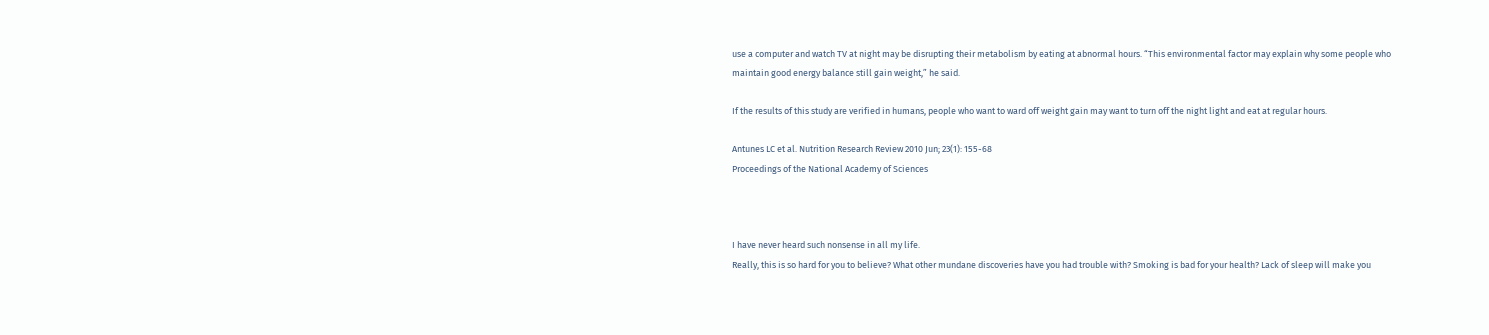use a computer and watch TV at night may be disrupting their metabolism by eating at abnormal hours. “This environmental factor may explain why some people who maintain good energy balance still gain weight,” he said.

If the results of this study are verified in humans, people who want to ward off weight gain may want to turn off the night light and eat at regular hours.

Antunes LC et al. Nutrition Research Review 2010 Jun; 23(1): 155-68
Proceedings of the National Academy of Sciences



I have never heard such nonsense in all my life.
Really, this is so hard for you to believe? What other mundane discoveries have you had trouble with? Smoking is bad for your health? Lack of sleep will make you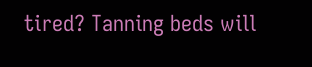tired? Tanning beds will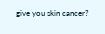give you skin cancer?